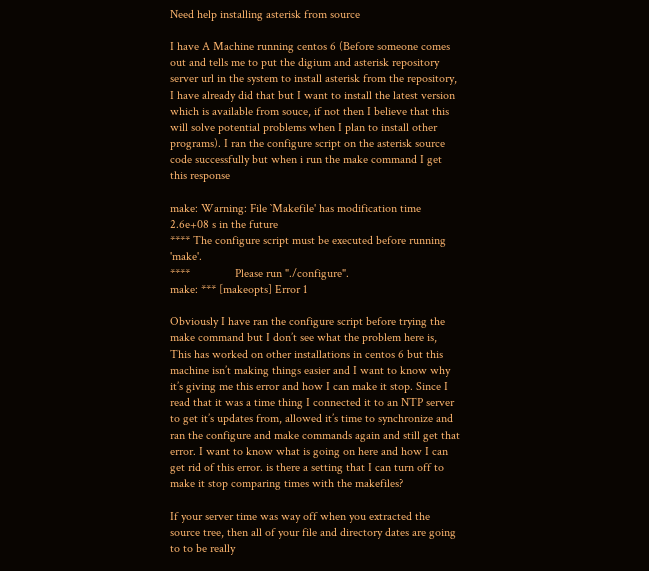Need help installing asterisk from source

I have A Machine running centos 6 (Before someone comes out and tells me to put the digium and asterisk repository server url in the system to install asterisk from the repository, I have already did that but I want to install the latest version which is available from souce, if not then I believe that this will solve potential problems when I plan to install other programs). I ran the configure script on the asterisk source code successfully but when i run the make command I get this response

make: Warning: File `Makefile' has modification time 2.6e+08 s in the future
**** The configure script must be executed before running 'make'.
****               Please run "./configure".
make: *** [makeopts] Error 1

Obviously I have ran the configure script before trying the make command but I don’t see what the problem here is, This has worked on other installations in centos 6 but this machine isn’t making things easier and I want to know why it’s giving me this error and how I can make it stop. Since I read that it was a time thing I connected it to an NTP server to get it’s updates from, allowed it’s time to synchronize and ran the configure and make commands again and still get that error. I want to know what is going on here and how I can get rid of this error. is there a setting that I can turn off to make it stop comparing times with the makefiles?

If your server time was way off when you extracted the source tree, then all of your file and directory dates are going to to be really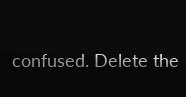confused. Delete the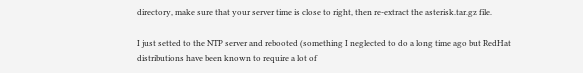directory, make sure that your server time is close to right, then re-extract the asterisk.tar.gz file.

I just setted to the NTP server and rebooted (something I neglected to do a long time ago but RedHat distributions have been known to require a lot of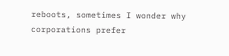reboots, sometimes I wonder why corporations prefer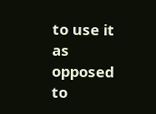to use it as opposed to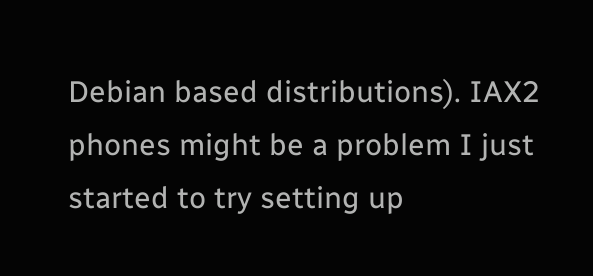Debian based distributions). IAX2 phones might be a problem I just started to try setting up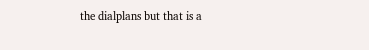the dialplans but that is a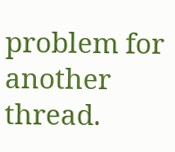problem for another thread.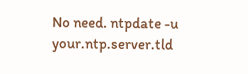No need. ntpdate -u your.ntp.server.tld